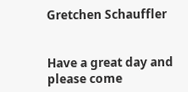Gretchen Schauffler


Have a great day and please come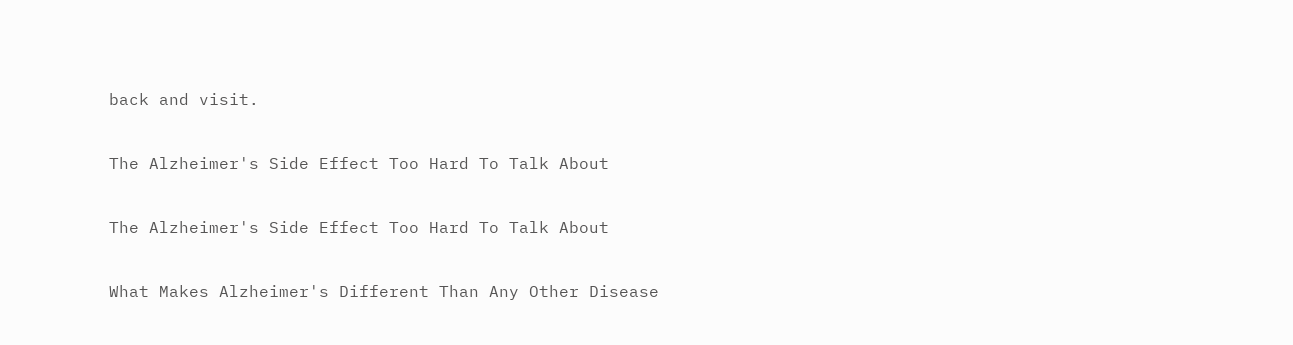back and visit.

The Alzheimer's Side Effect Too Hard To Talk About

The Alzheimer's Side Effect Too Hard To Talk About

What Makes Alzheimer's Different Than Any Other Disease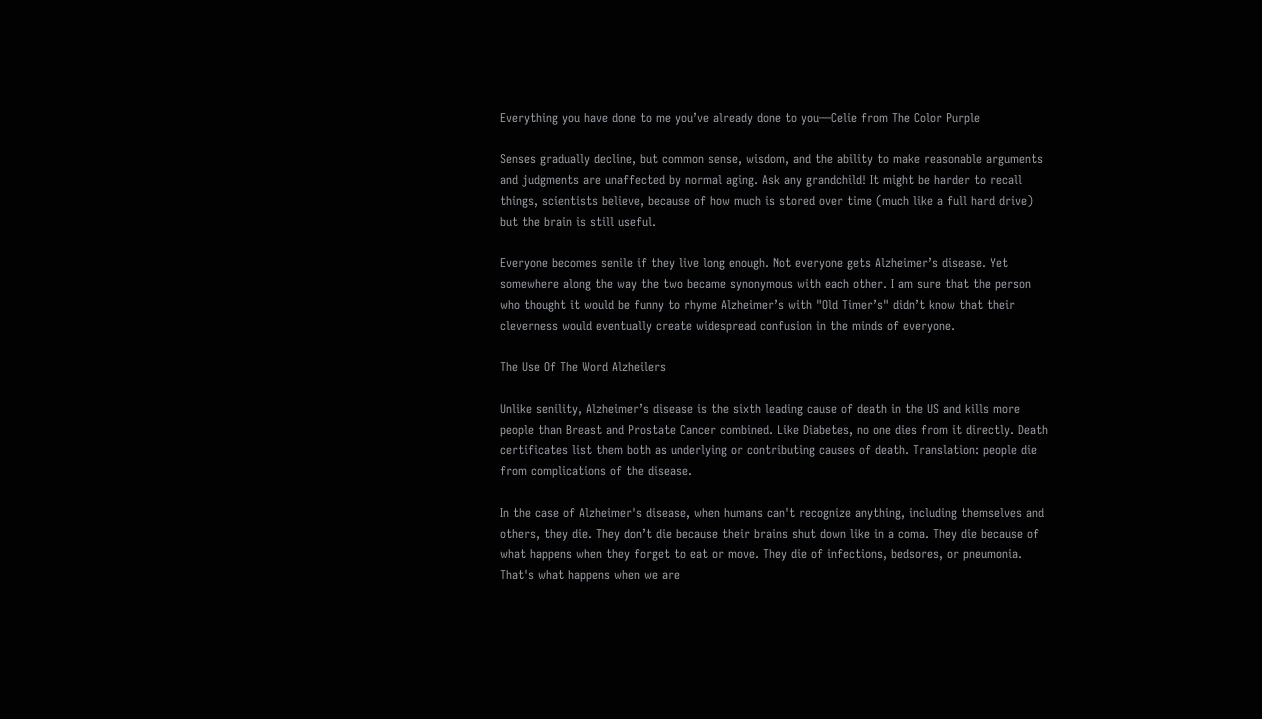Everything you have done to me you’ve already done to you—Celie from The Color Purple

Senses gradually decline, but common sense, wisdom, and the ability to make reasonable arguments and judgments are unaffected by normal aging. Ask any grandchild! It might be harder to recall things, scientists believe, because of how much is stored over time (much like a full hard drive) but the brain is still useful.

Everyone becomes senile if they live long enough. Not everyone gets Alzheimer’s disease. Yet somewhere along the way the two became synonymous with each other. I am sure that the person who thought it would be funny to rhyme Alzheimer’s with "Old Timer’s" didn’t know that their cleverness would eventually create widespread confusion in the minds of everyone.

The Use Of The Word Alzheilers

Unlike senility, Alzheimer’s disease is the sixth leading cause of death in the US and kills more people than Breast and Prostate Cancer combined. Like Diabetes, no one dies from it directly. Death certificates list them both as underlying or contributing causes of death. Translation: people die from complications of the disease.

In the case of Alzheimer's disease, when humans can't recognize anything, including themselves and others, they die. They don’t die because their brains shut down like in a coma. They die because of what happens when they forget to eat or move. They die of infections, bedsores, or pneumonia. That's what happens when we are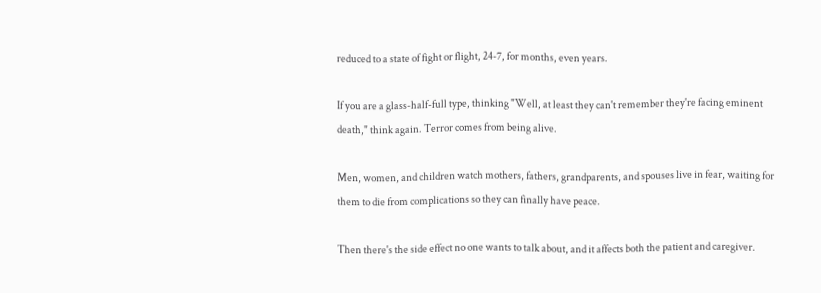reduced to a state of fight or flight, 24-7, for months, even years.

If you are a glass-half-full type, thinking "Well, at least they can't remember they're facing eminent death," think again. Terror comes from being alive.

Men, women, and children watch mothers, fathers, grandparents, and spouses live in fear, waiting for them to die from complications so they can finally have peace.

Then there's the side effect no one wants to talk about, and it affects both the patient and caregiver.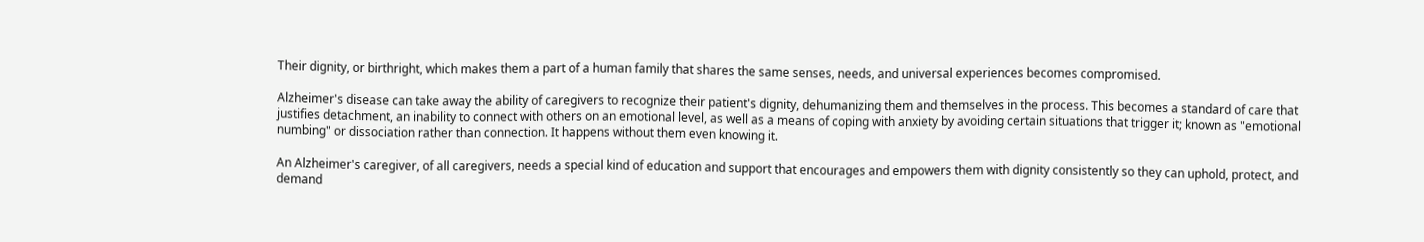Their dignity, or birthright, which makes them a part of a human family that shares the same senses, needs, and universal experiences becomes compromised.

Alzheimer's disease can take away the ability of caregivers to recognize their patient's dignity, dehumanizing them and themselves in the process. This becomes a standard of care that justifies detachment, an inability to connect with others on an emotional level, as well as a means of coping with anxiety by avoiding certain situations that trigger it; known as "emotional numbing" or dissociation rather than connection. It happens without them even knowing it.

An Alzheimer's caregiver, of all caregivers, needs a special kind of education and support that encourages and empowers them with dignity consistently so they can uphold, protect, and demand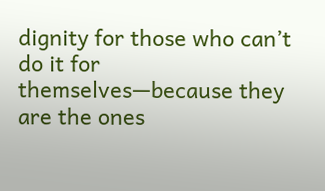dignity for those who can’t do it for themselves—because they are the ones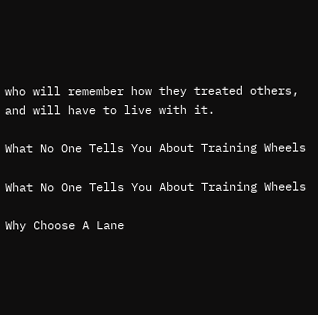who will remember how they treated others, and will have to live with it.

What No One Tells You About Training Wheels

What No One Tells You About Training Wheels

Why Choose A Lane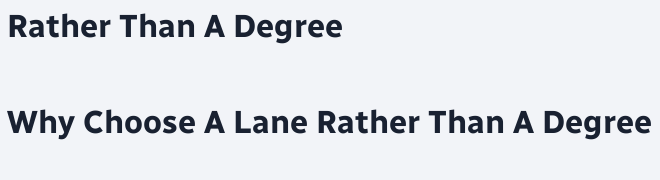Rather Than A Degree

Why Choose A Lane Rather Than A Degree